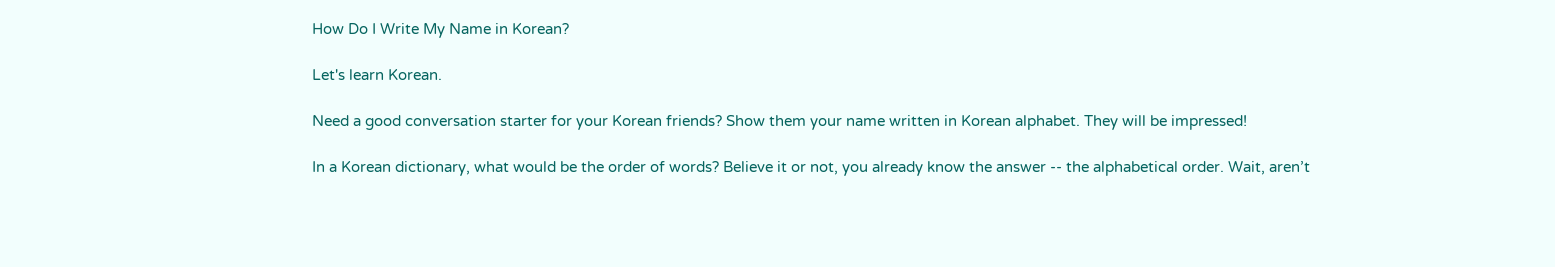How Do I Write My Name in Korean?

Let's learn Korean.

Need a good conversation starter for your Korean friends? Show them your name written in Korean alphabet. They will be impressed!

In a Korean dictionary, what would be the order of words? Believe it or not, you already know the answer -- the alphabetical order. Wait, aren’t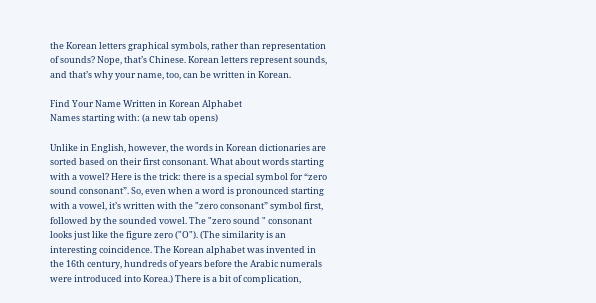the Korean letters graphical symbols, rather than representation of sounds? Nope, that’s Chinese. Korean letters represent sounds, and that’s why your name, too, can be written in Korean.

Find Your Name Written in Korean Alphabet
Names starting with: (a new tab opens)

Unlike in English, however, the words in Korean dictionaries are sorted based on their first consonant. What about words starting with a vowel? Here is the trick: there is a special symbol for “zero sound consonant”. So, even when a word is pronounced starting with a vowel, it’s written with the "zero consonant” symbol first, followed by the sounded vowel. The "zero sound " consonant looks just like the figure zero ("O"). (The similarity is an interesting coincidence. The Korean alphabet was invented in the 16th century, hundreds of years before the Arabic numerals were introduced into Korea.) There is a bit of complication,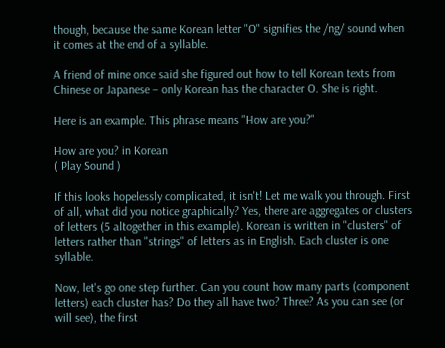though, because the same Korean letter "O" signifies the /ng/ sound when it comes at the end of a syllable.

A friend of mine once said she figured out how to tell Korean texts from Chinese or Japanese – only Korean has the character O. She is right.

Here is an example. This phrase means "How are you?"

How are you? in Korean
( Play Sound )

If this looks hopelessly complicated, it isn't! Let me walk you through. First of all, what did you notice graphically? Yes, there are aggregates or clusters of letters (5 altogether in this example). Korean is written in "clusters" of letters rather than "strings" of letters as in English. Each cluster is one syllable.

Now, let's go one step further. Can you count how many parts (component letters) each cluster has? Do they all have two? Three? As you can see (or will see), the first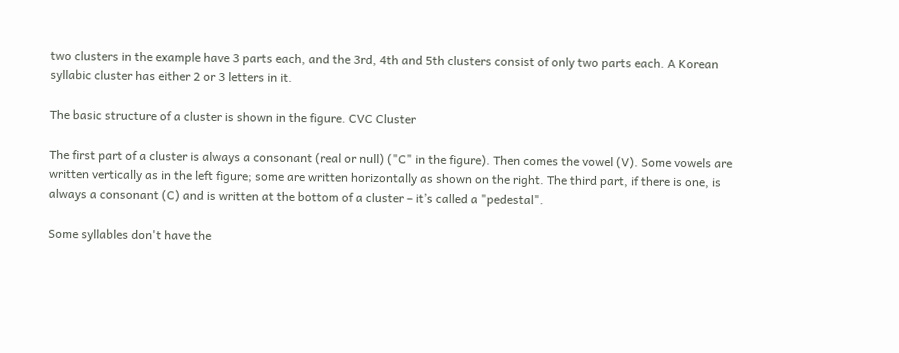two clusters in the example have 3 parts each, and the 3rd, 4th and 5th clusters consist of only two parts each. A Korean syllabic cluster has either 2 or 3 letters in it.

The basic structure of a cluster is shown in the figure. CVC Cluster

The first part of a cluster is always a consonant (real or null) ("C" in the figure). Then comes the vowel (V). Some vowels are written vertically as in the left figure; some are written horizontally as shown on the right. The third part, if there is one, is always a consonant (C) and is written at the bottom of a cluster – it’s called a "pedestal".

Some syllables don't have the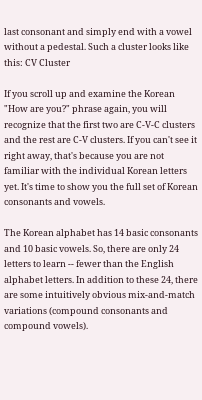last consonant and simply end with a vowel without a pedestal. Such a cluster looks like this: CV Cluster

If you scroll up and examine the Korean "How are you?" phrase again, you will recognize that the first two are C-V-C clusters and the rest are C-V clusters. If you can't see it right away, that's because you are not familiar with the individual Korean letters yet. It's time to show you the full set of Korean consonants and vowels.

The Korean alphabet has 14 basic consonants and 10 basic vowels. So, there are only 24 letters to learn -- fewer than the English alphabet letters. In addition to these 24, there are some intuitively obvious mix-and-match variations (compound consonants and compound vowels).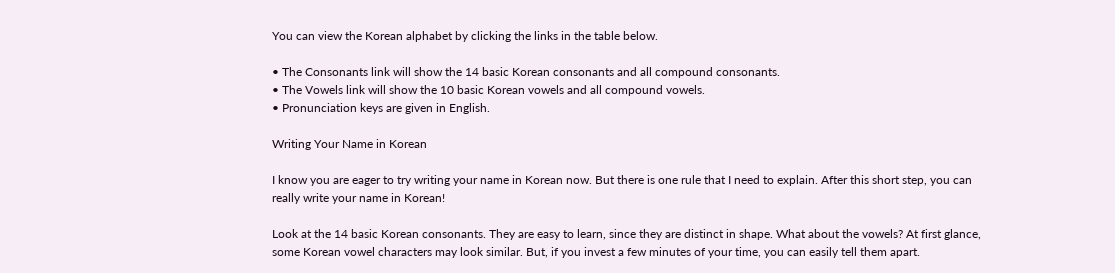You can view the Korean alphabet by clicking the links in the table below.

• The Consonants link will show the 14 basic Korean consonants and all compound consonants.
• The Vowels link will show the 10 basic Korean vowels and all compound vowels.
• Pronunciation keys are given in English.

Writing Your Name in Korean

I know you are eager to try writing your name in Korean now. But there is one rule that I need to explain. After this short step, you can really write your name in Korean!

Look at the 14 basic Korean consonants. They are easy to learn, since they are distinct in shape. What about the vowels? At first glance, some Korean vowel characters may look similar. But, if you invest a few minutes of your time, you can easily tell them apart.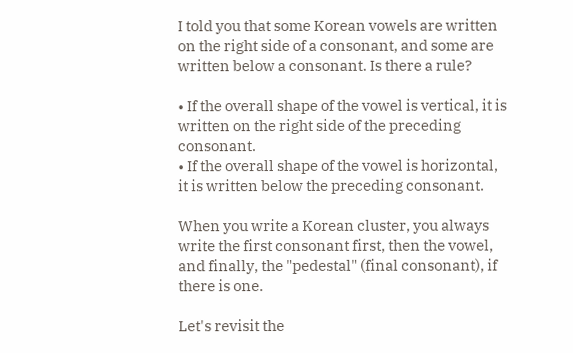I told you that some Korean vowels are written on the right side of a consonant, and some are written below a consonant. Is there a rule?

• If the overall shape of the vowel is vertical, it is written on the right side of the preceding consonant.
• If the overall shape of the vowel is horizontal, it is written below the preceding consonant.

When you write a Korean cluster, you always write the first consonant first, then the vowel, and finally, the "pedestal" (final consonant), if there is one.

Let's revisit the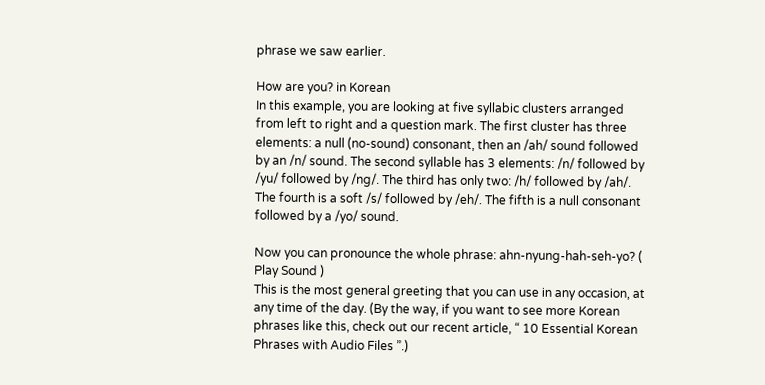phrase we saw earlier.

How are you? in Korean
In this example, you are looking at five syllabic clusters arranged from left to right and a question mark. The first cluster has three elements: a null (no-sound) consonant, then an /ah/ sound followed by an /n/ sound. The second syllable has 3 elements: /n/ followed by /yu/ followed by /ng/. The third has only two: /h/ followed by /ah/. The fourth is a soft /s/ followed by /eh/. The fifth is a null consonant followed by a /yo/ sound.

Now you can pronounce the whole phrase: ahn-nyung-hah-seh-yo? ( Play Sound )
This is the most general greeting that you can use in any occasion, at any time of the day. (By the way, if you want to see more Korean phrases like this, check out our recent article, “ 10 Essential Korean Phrases with Audio Files ”.)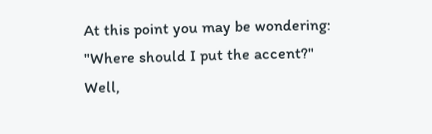At this point you may be wondering: "Where should I put the accent?" Well,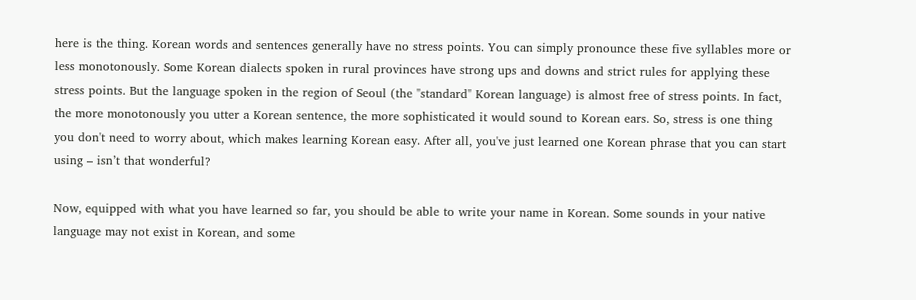here is the thing. Korean words and sentences generally have no stress points. You can simply pronounce these five syllables more or less monotonously. Some Korean dialects spoken in rural provinces have strong ups and downs and strict rules for applying these stress points. But the language spoken in the region of Seoul (the "standard" Korean language) is almost free of stress points. In fact, the more monotonously you utter a Korean sentence, the more sophisticated it would sound to Korean ears. So, stress is one thing you don't need to worry about, which makes learning Korean easy. After all, you've just learned one Korean phrase that you can start using – isn’t that wonderful?

Now, equipped with what you have learned so far, you should be able to write your name in Korean. Some sounds in your native language may not exist in Korean, and some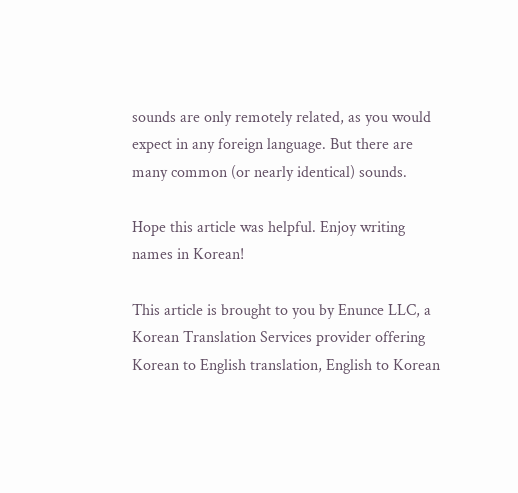sounds are only remotely related, as you would expect in any foreign language. But there are many common (or nearly identical) sounds.

Hope this article was helpful. Enjoy writing names in Korean!

This article is brought to you by Enunce LLC, a Korean Translation Services provider offering Korean to English translation, English to Korean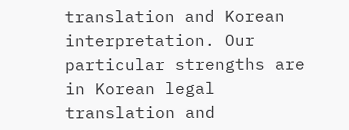translation and Korean interpretation. Our particular strengths are in Korean legal translation and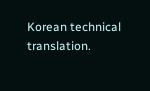Korean technical translation.